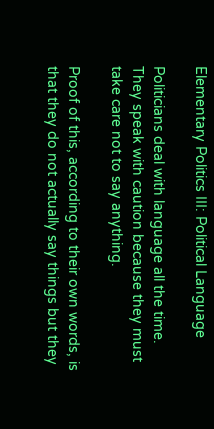Elementary Politics III: Political Language

Politicians deal with language all the time. They speak with caution because they must take care not to say anything.

Proof of this, according to their own words, is that they do not actually say things but they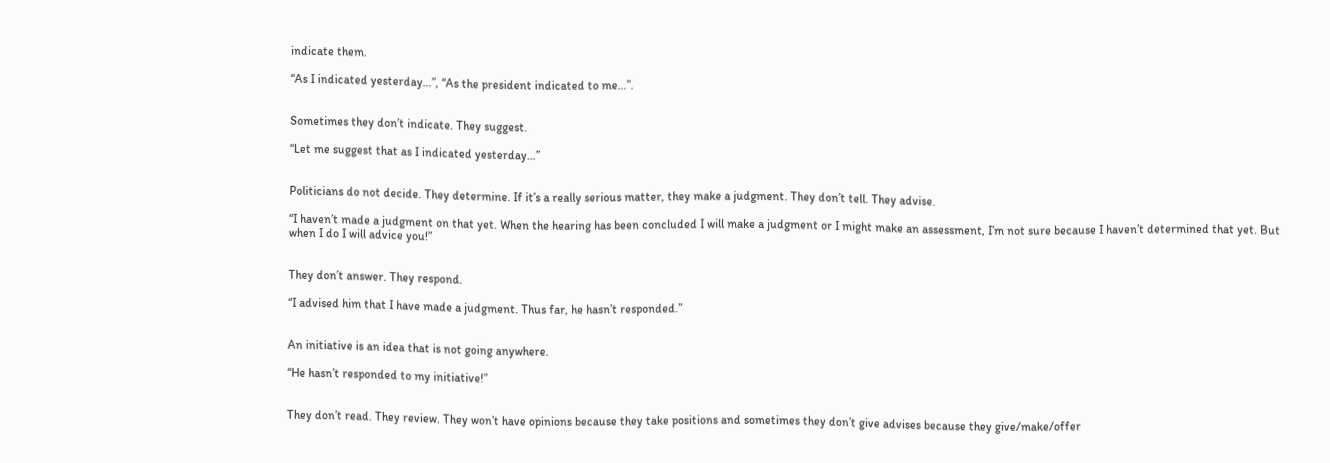indicate them.

“As I indicated yesterday…”, “As the president indicated to me…”.


Sometimes they don’t indicate. They suggest.

“Let me suggest that as I indicated yesterday…”


Politicians do not decide. They determine. If it’s a really serious matter, they make a judgment. They don’t tell. They advise.

“I haven’t made a judgment on that yet. When the hearing has been concluded I will make a judgment or I might make an assessment, I’m not sure because I haven’t determined that yet. But when I do I will advice you!”


They don’t answer. They respond.

“I advised him that I have made a judgment. Thus far, he hasn’t responded.”


An initiative is an idea that is not going anywhere.

“He hasn’t responded to my initiative!”


They don’t read. They review. They won’t have opinions because they take positions and sometimes they don’t give advises because they give/make/offer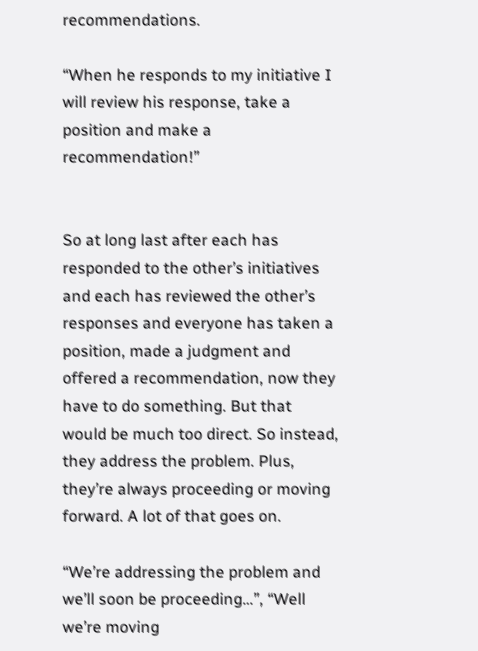recommendations.

“When he responds to my initiative I will review his response, take a position and make a recommendation!”


So at long last after each has responded to the other’s initiatives and each has reviewed the other’s responses and everyone has taken a position, made a judgment and offered a recommendation, now they have to do something. But that would be much too direct. So instead, they address the problem. Plus, they’re always proceeding or moving forward. A lot of that goes on.

“We’re addressing the problem and we’ll soon be proceeding…”, “Well we’re moving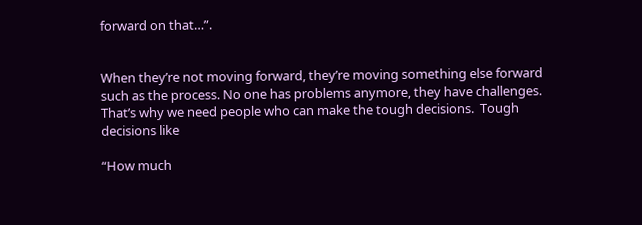forward on that…”.


When they’re not moving forward, they’re moving something else forward such as the process. No one has problems anymore, they have challenges. That’s why we need people who can make the tough decisions.  Tough decisions like

“How much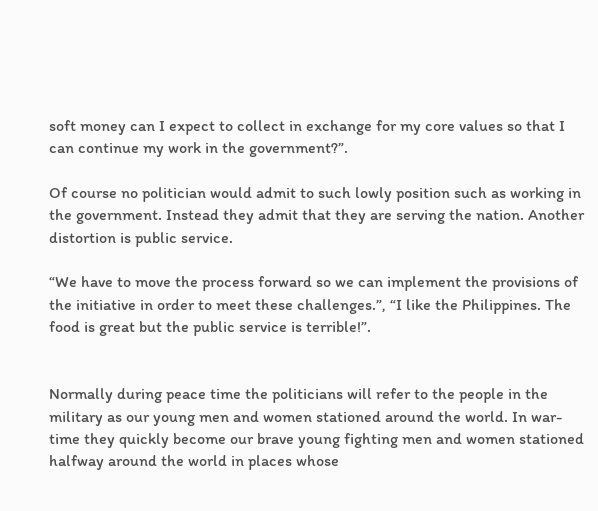soft money can I expect to collect in exchange for my core values so that I can continue my work in the government?”.

Of course no politician would admit to such lowly position such as working in the government. Instead they admit that they are serving the nation. Another distortion is public service.

“We have to move the process forward so we can implement the provisions of the initiative in order to meet these challenges.”, “I like the Philippines. The food is great but the public service is terrible!”.


Normally during peace time the politicians will refer to the people in the military as our young men and women stationed around the world. In war-time they quickly become our brave young fighting men and women stationed halfway around the world in places whose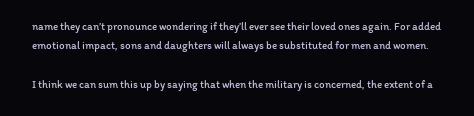name they can’t pronounce wondering if they’ll ever see their loved ones again. For added emotional impact, sons and daughters will always be substituted for men and women.

I think we can sum this up by saying that when the military is concerned, the extent of a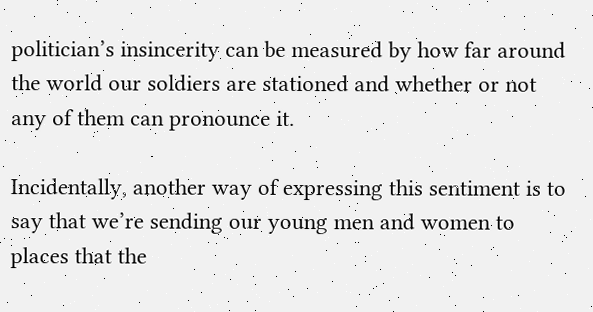politician’s insincerity can be measured by how far around the world our soldiers are stationed and whether or not any of them can pronounce it.

Incidentally, another way of expressing this sentiment is to say that we’re sending our young men and women to places that the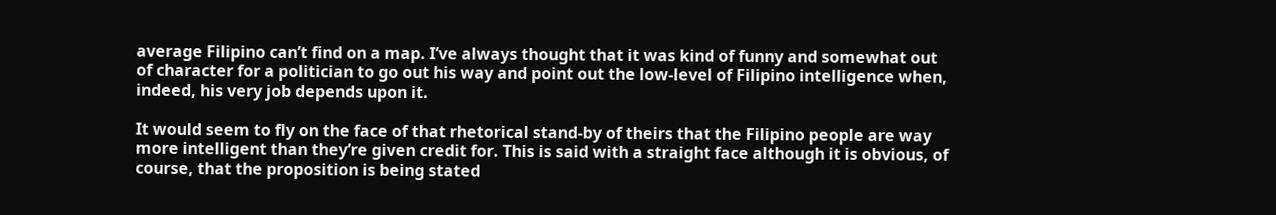average Filipino can’t find on a map. I’ve always thought that it was kind of funny and somewhat out of character for a politician to go out his way and point out the low-level of Filipino intelligence when, indeed, his very job depends upon it.

It would seem to fly on the face of that rhetorical stand-by of theirs that the Filipino people are way more intelligent than they’re given credit for. This is said with a straight face although it is obvious, of course, that the proposition is being stated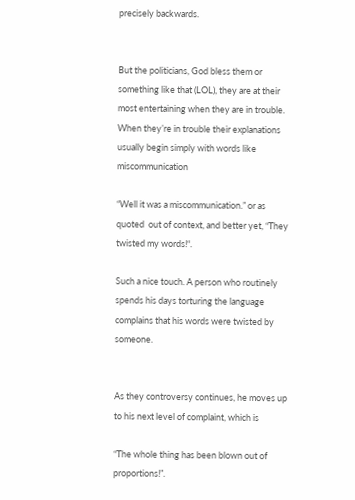precisely backwards.


But the politicians, God bless them or something like that (LOL), they are at their most entertaining when they are in trouble. When they’re in trouble their explanations usually begin simply with words like miscommunication

“Well it was a miscommunication.” or as quoted  out of context, and better yet, “They twisted my words!“.

Such a nice touch. A person who routinely spends his days torturing the language complains that his words were twisted by someone.


As they controversy continues, he moves up to his next level of complaint, which is

“The whole thing has been blown out of proportions!”.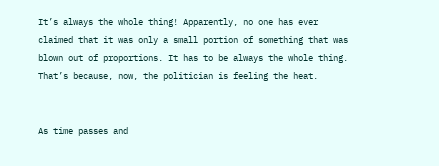It’s always the whole thing! Apparently, no one has ever claimed that it was only a small portion of something that was blown out of proportions. It has to be always the whole thing. That’s because, now, the politician is feeling the heat.


As time passes and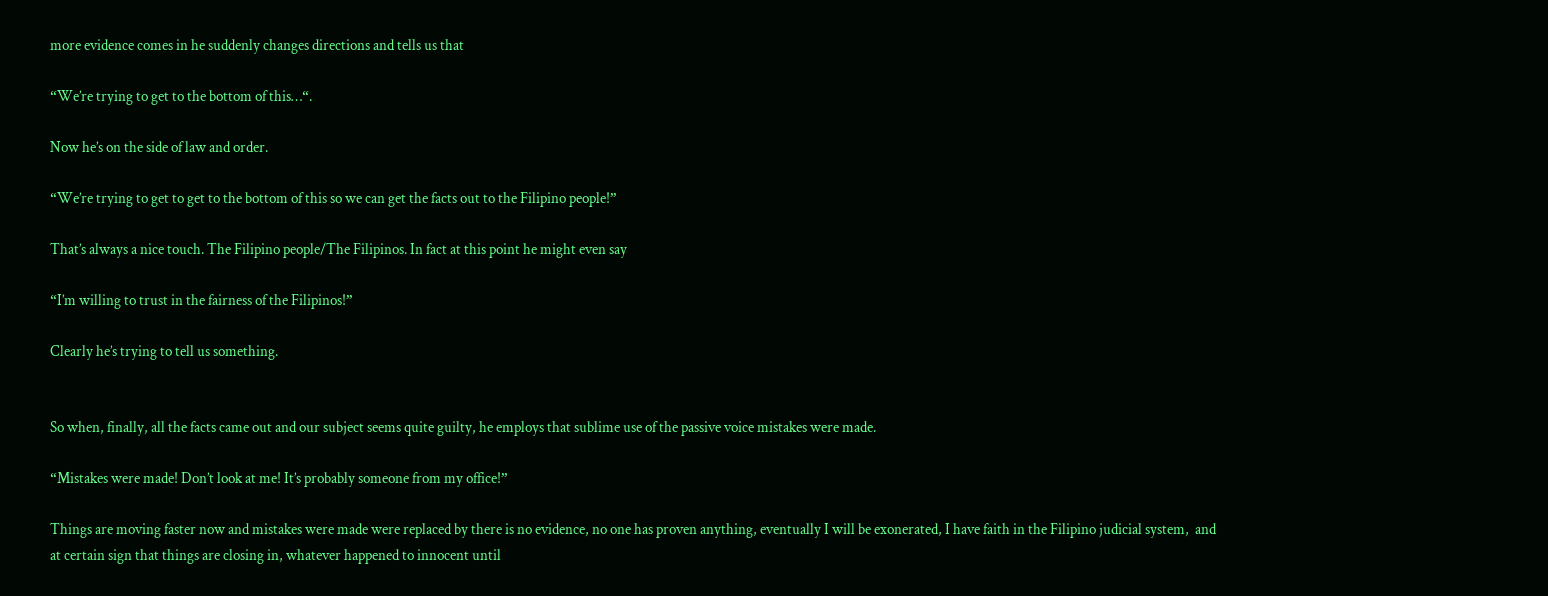more evidence comes in he suddenly changes directions and tells us that

“We’re trying to get to the bottom of this…“.

Now he’s on the side of law and order.

“We’re trying to get to get to the bottom of this so we can get the facts out to the Filipino people!”

That’s always a nice touch. The Filipino people/The Filipinos. In fact at this point he might even say

“I’m willing to trust in the fairness of the Filipinos!”

Clearly he’s trying to tell us something.


So when, finally, all the facts came out and our subject seems quite guilty, he employs that sublime use of the passive voice mistakes were made.

“Mistakes were made! Don’t look at me! It’s probably someone from my office!”

Things are moving faster now and mistakes were made were replaced by there is no evidence, no one has proven anything, eventually I will be exonerated, I have faith in the Filipino judicial system,  and at certain sign that things are closing in, whatever happened to innocent until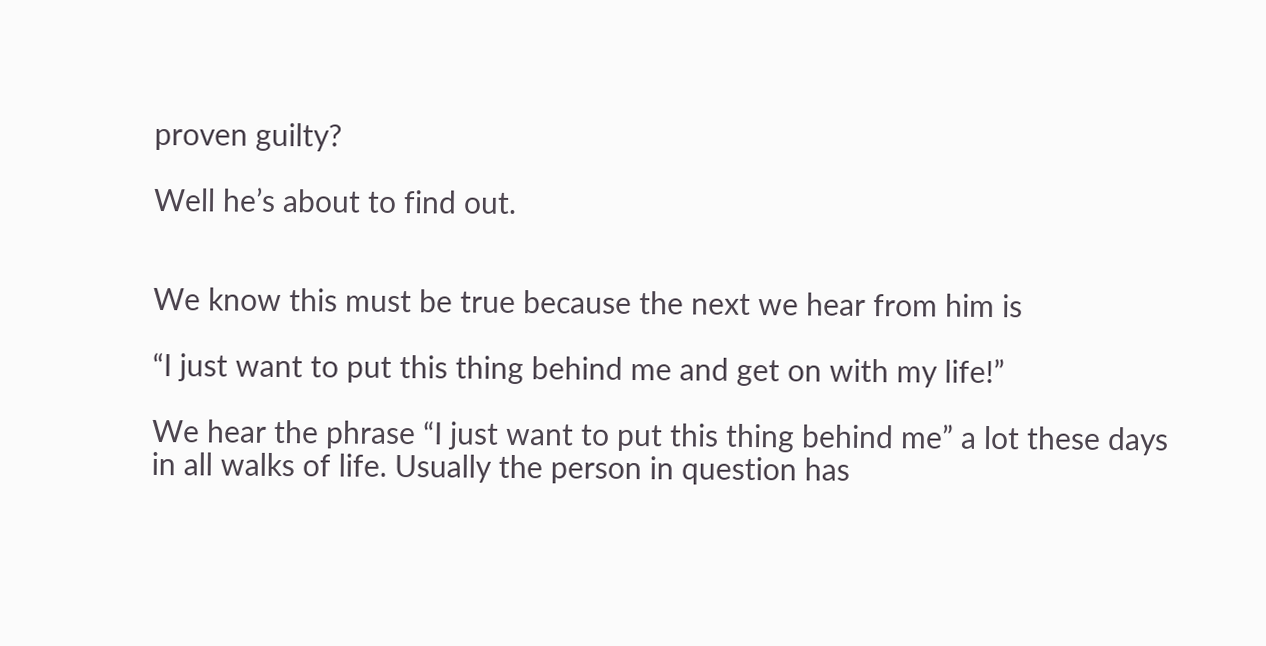proven guilty?

Well he’s about to find out.


We know this must be true because the next we hear from him is

“I just want to put this thing behind me and get on with my life!”

We hear the phrase “I just want to put this thing behind me” a lot these days in all walks of life. Usually the person in question has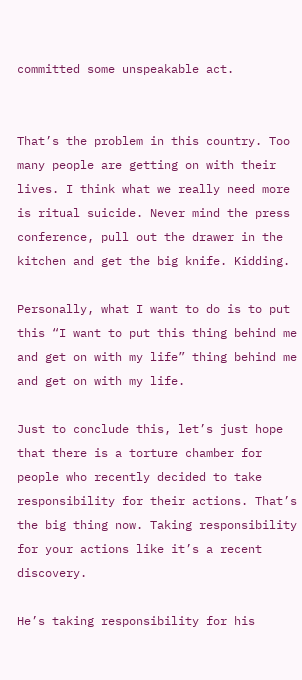committed some unspeakable act.


That’s the problem in this country. Too many people are getting on with their lives. I think what we really need more is ritual suicide. Never mind the press conference, pull out the drawer in the kitchen and get the big knife. Kidding.

Personally, what I want to do is to put this “I want to put this thing behind me and get on with my life” thing behind me and get on with my life.

Just to conclude this, let’s just hope that there is a torture chamber for people who recently decided to take responsibility for their actions. That’s the big thing now. Taking responsibility for your actions like it’s a recent discovery.

He’s taking responsibility for his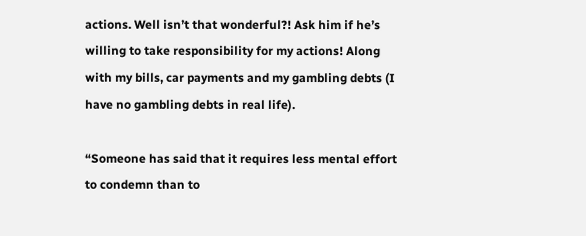actions. Well isn’t that wonderful?! Ask him if he’s willing to take responsibility for my actions! Along with my bills, car payments and my gambling debts (I have no gambling debts in real life).

“Someone has said that it requires less mental effort to condemn than to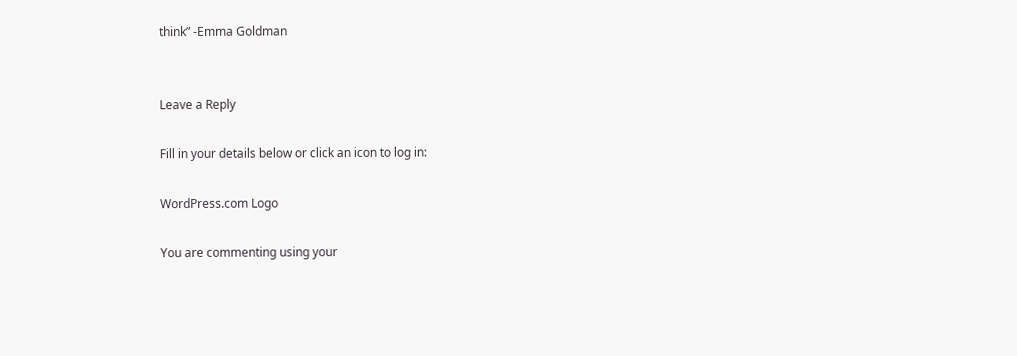think” -Emma Goldman


Leave a Reply

Fill in your details below or click an icon to log in:

WordPress.com Logo

You are commenting using your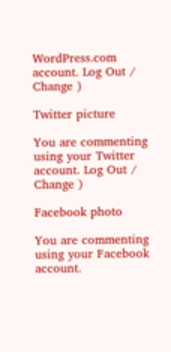WordPress.com account. Log Out / Change )

Twitter picture

You are commenting using your Twitter account. Log Out / Change )

Facebook photo

You are commenting using your Facebook account.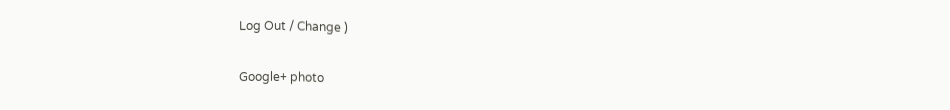Log Out / Change )

Google+ photo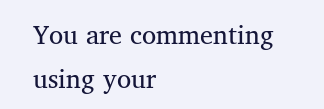You are commenting using your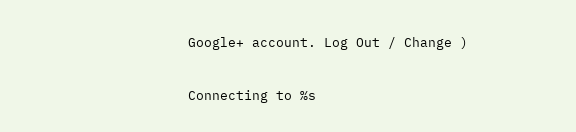Google+ account. Log Out / Change )

Connecting to %s